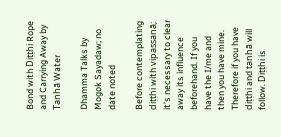Bond with Diṭṭhi Rope and Carrying Away by Tanhā Water

Dhamma Talks by Mogok Sayadaw; no date noted

Before contemplating diṭṭhi with vipassanā; it’s necessary to clear away its influence beforehand. If you have the I/me and then you have mine. Therefore if you have diṭṭhi and tanhā will follow. Diṭṭhi is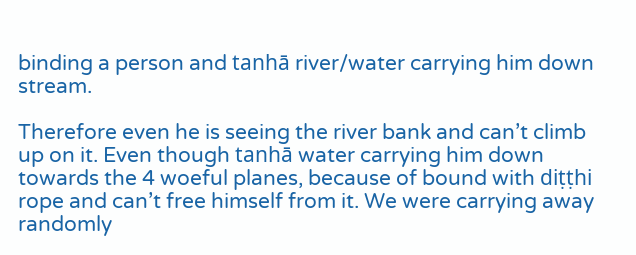binding a person and tanhā river/water carrying him down stream.

Therefore even he is seeing the river bank and can’t climb up on it. Even though tanhā water carrying him down towards the 4 woeful planes, because of bound with diṭṭhi rope and can’t free himself from it. We were carrying away randomly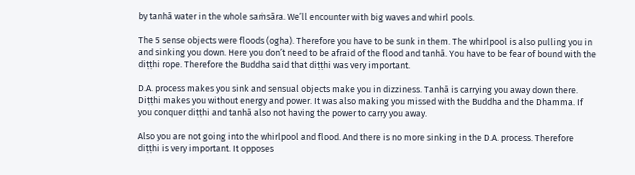by tanhā water in the whole saṁsāra. We’ll encounter with big waves and whirl pools.

The 5 sense objects were floods (ogha). Therefore you have to be sunk in them. The whirlpool is also pulling you in and sinking you down. Here you don’t need to be afraid of the flood and tanhā. You have to be fear of bound with the diṭṭhi rope. Therefore the Buddha said that diṭṭhi was very important.

D.A. process makes you sink and sensual objects make you in dizziness. Tanhā is carrying you away down there. Diṭṭhi makes you without energy and power. It was also making you missed with the Buddha and the Dhamma. If you conquer diṭṭhi and tanhā also not having the power to carry you away.

Also you are not going into the whirlpool and flood. And there is no more sinking in the D.A. process. Therefore diṭṭhi is very important. It opposes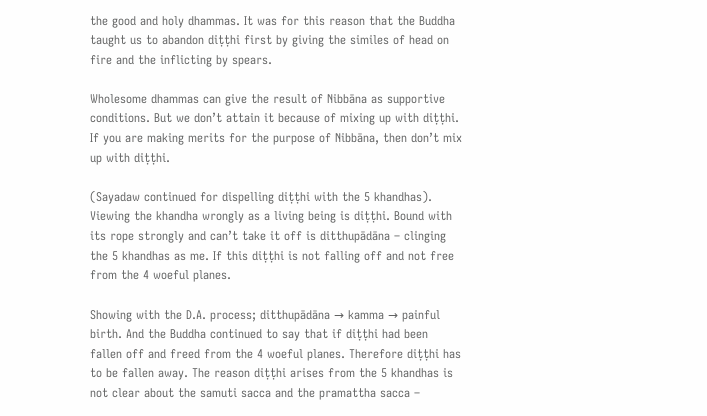the good and holy dhammas. It was for this reason that the Buddha taught us to abandon diṭṭhi first by giving the similes of head on fire and the inflicting by spears.

Wholesome dhammas can give the result of Nibbāna as supportive conditions. But we don’t attain it because of mixing up with diṭṭhi. If you are making merits for the purpose of Nibbāna, then don’t mix up with diṭṭhi.

(Sayadaw continued for dispelling diṭṭhi with the 5 khandhas). Viewing the khandha wrongly as a living being is diṭṭhi. Bound with its rope strongly and can’t take it off is ditthupādāna – clinging the 5 khandhas as me. If this diṭṭhi is not falling off and not free from the 4 woeful planes.

Showing with the D.A. process; ditthupādāna → kamma → painful birth. And the Buddha continued to say that if diṭṭhi had been fallen off and freed from the 4 woeful planes. Therefore diṭṭhi has to be fallen away. The reason diṭṭhi arises from the 5 khandhas is not clear about the samuti sacca and the pramattha sacca –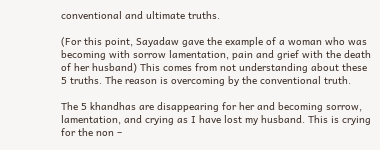conventional and ultimate truths.

(For this point, Sayadaw gave the example of a woman who was becoming with sorrow lamentation, pain and grief with the death of her husband) This comes from not understanding about these 5 truths. The reason is overcoming by the conventional truth.

The 5 khandhas are disappearing for her and becoming sorrow, lamentation, and crying as I have lost my husband. This is crying for the non –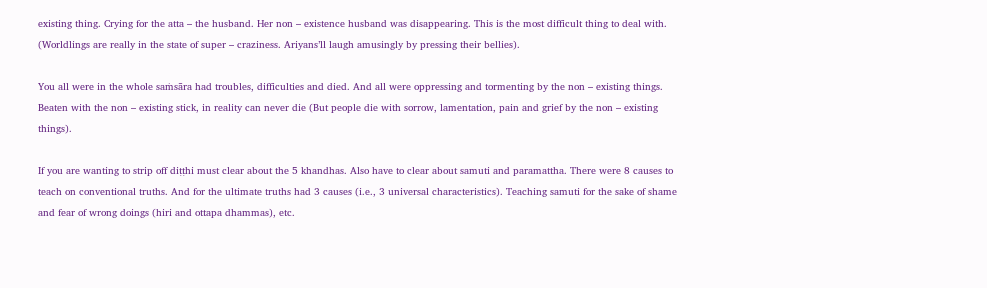existing thing. Crying for the atta – the husband. Her non – existence husband was disappearing. This is the most difficult thing to deal with. (Worldlings are really in the state of super – craziness. Ariyans’ll laugh amusingly by pressing their bellies).

You all were in the whole saṁsāra had troubles, difficulties and died. And all were oppressing and tormenting by the non – existing things. Beaten with the non – existing stick, in reality can never die (But people die with sorrow, lamentation, pain and grief by the non – existing things).

If you are wanting to strip off diṭṭhi must clear about the 5 khandhas. Also have to clear about samuti and paramattha. There were 8 causes to teach on conventional truths. And for the ultimate truths had 3 causes (i.e., 3 universal characteristics). Teaching samuti for the sake of shame and fear of wrong doings (hiri and ottapa dhammas), etc.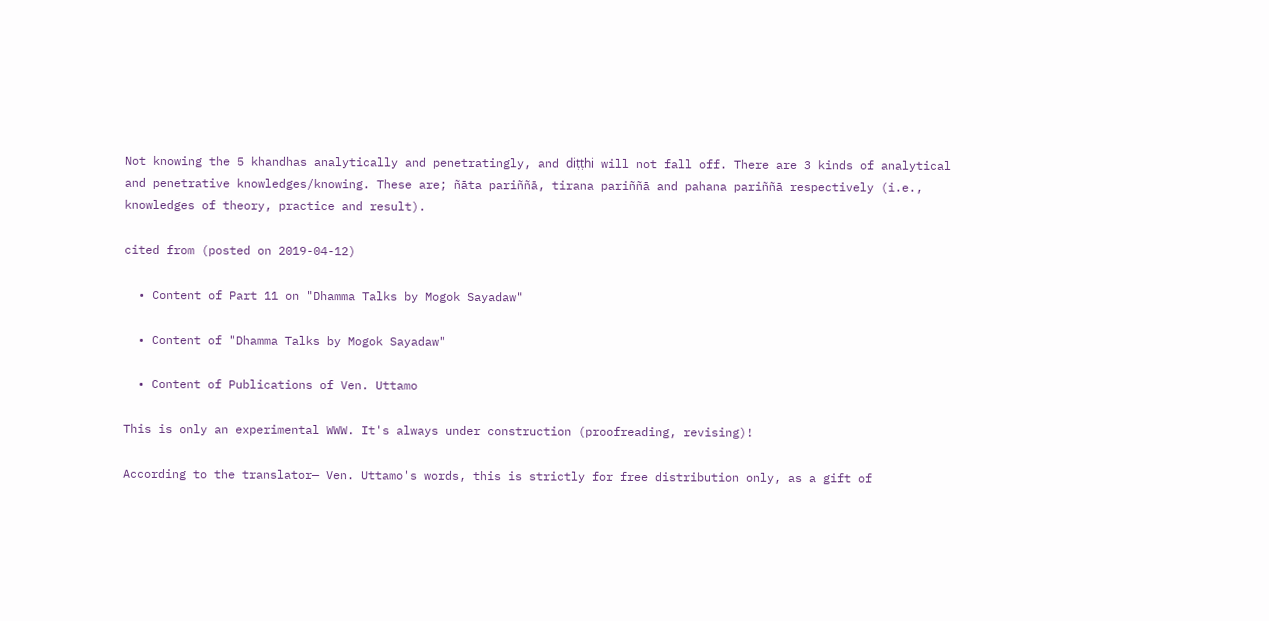Not knowing the 5 khandhas analytically and penetratingly, and diṭṭhi will not fall off. There are 3 kinds of analytical and penetrative knowledges/knowing. These are; ñāta pariññā, tirana pariññā and pahana pariññā respectively (i.e., knowledges of theory, practice and result).

cited from (posted on 2019-04-12)

  • Content of Part 11 on "Dhamma Talks by Mogok Sayadaw"

  • Content of "Dhamma Talks by Mogok Sayadaw"

  • Content of Publications of Ven. Uttamo

This is only an experimental WWW. It's always under construction (proofreading, revising)!

According to the translator— Ven. Uttamo's words, this is strictly for free distribution only, as a gift of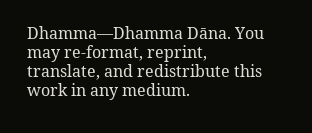Dhamma—Dhamma Dāna. You may re-format, reprint, translate, and redistribute this work in any medium.